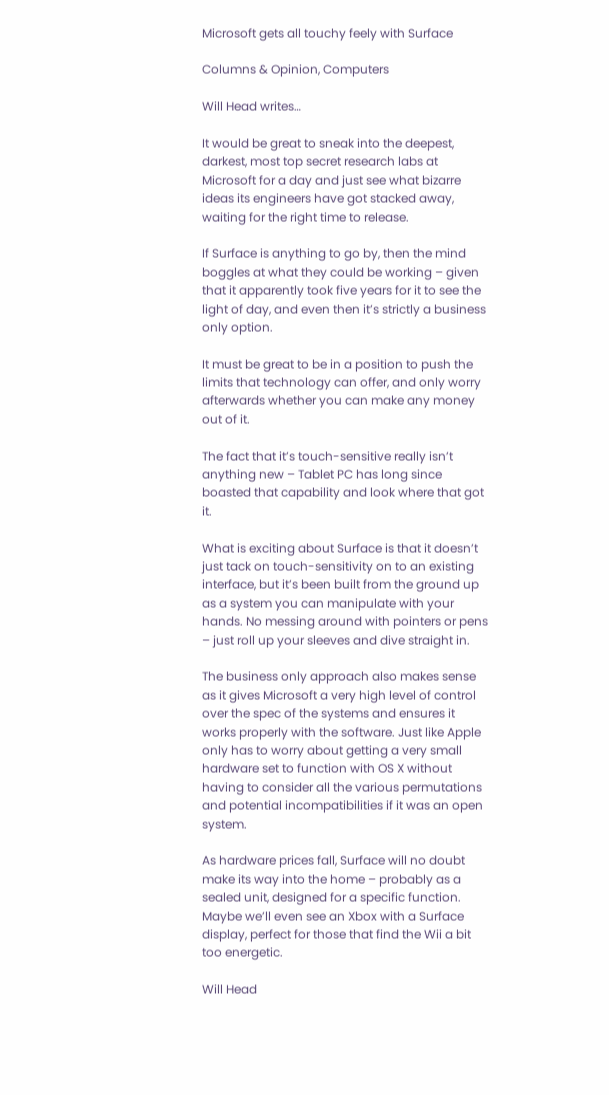Microsoft gets all touchy feely with Surface

Columns & Opinion, Computers

Will Head writes…

It would be great to sneak into the deepest, darkest, most top secret research labs at Microsoft for a day and just see what bizarre ideas its engineers have got stacked away, waiting for the right time to release.

If Surface is anything to go by, then the mind boggles at what they could be working – given that it apparently took five years for it to see the light of day, and even then it’s strictly a business only option.

It must be great to be in a position to push the limits that technology can offer, and only worry afterwards whether you can make any money out of it.

The fact that it’s touch-sensitive really isn’t anything new – Tablet PC has long since boasted that capability and look where that got it.

What is exciting about Surface is that it doesn’t just tack on touch-sensitivity on to an existing interface, but it’s been built from the ground up as a system you can manipulate with your hands. No messing around with pointers or pens – just roll up your sleeves and dive straight in.

The business only approach also makes sense as it gives Microsoft a very high level of control over the spec of the systems and ensures it works properly with the software. Just like Apple only has to worry about getting a very small hardware set to function with OS X without having to consider all the various permutations and potential incompatibilities if it was an open system.

As hardware prices fall, Surface will no doubt make its way into the home – probably as a sealed unit, designed for a specific function. Maybe we’ll even see an Xbox with a Surface display, perfect for those that find the Wii a bit too energetic.

Will Head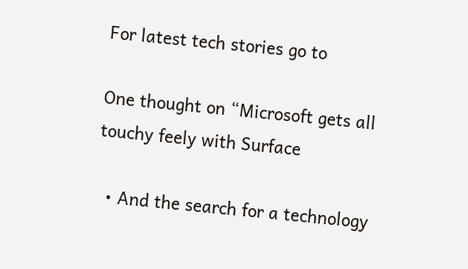For latest tech stories go to

One thought on “Microsoft gets all touchy feely with Surface

  • And the search for a technology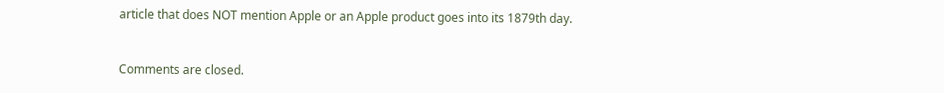article that does NOT mention Apple or an Apple product goes into its 1879th day.


Comments are closed.